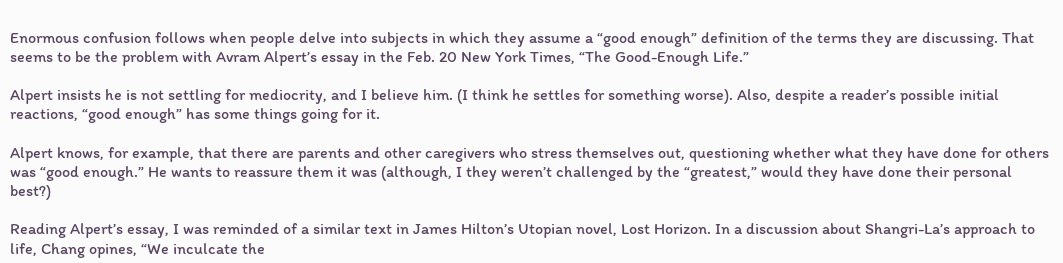Enormous confusion follows when people delve into subjects in which they assume a “good enough” definition of the terms they are discussing. That seems to be the problem with Avram Alpert’s essay in the Feb. 20 New York Times, “The Good-Enough Life.”

Alpert insists he is not settling for mediocrity, and I believe him. (I think he settles for something worse). Also, despite a reader’s possible initial reactions, “good enough” has some things going for it.

Alpert knows, for example, that there are parents and other caregivers who stress themselves out, questioning whether what they have done for others was “good enough.” He wants to reassure them it was (although, I they weren’t challenged by the “greatest,” would they have done their personal best?)

Reading Alpert’s essay, I was reminded of a similar text in James Hilton’s Utopian novel, Lost Horizon. In a discussion about Shangri-La’s approach to life, Chang opines, “We inculcate the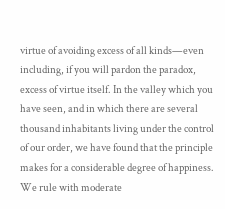virtue of avoiding excess of all kinds—even including, if you will pardon the paradox, excess of virtue itself. In the valley which you have seen, and in which there are several thousand inhabitants living under the control of our order, we have found that the principle makes for a considerable degree of happiness. We rule with moderate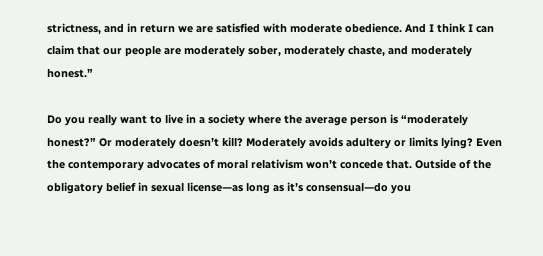strictness, and in return we are satisfied with moderate obedience. And I think I can claim that our people are moderately sober, moderately chaste, and moderately honest.”

Do you really want to live in a society where the average person is “moderately honest?” Or moderately doesn’t kill? Moderately avoids adultery or limits lying? Even the contemporary advocates of moral relativism won’t concede that. Outside of the obligatory belief in sexual license—as long as it’s consensual—do you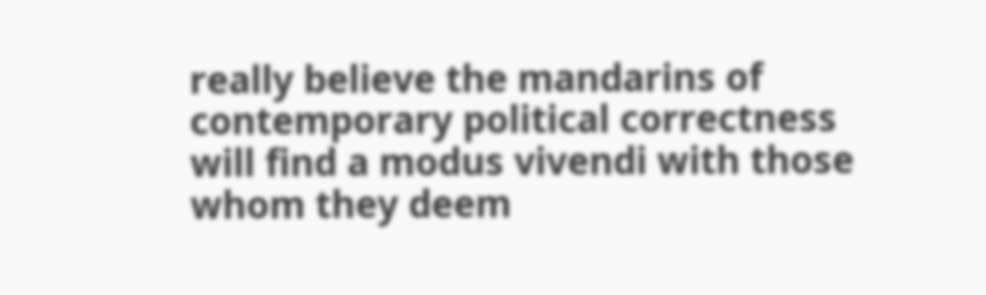really believe the mandarins of contemporary political correctness will find a modus vivendi with those whom they deem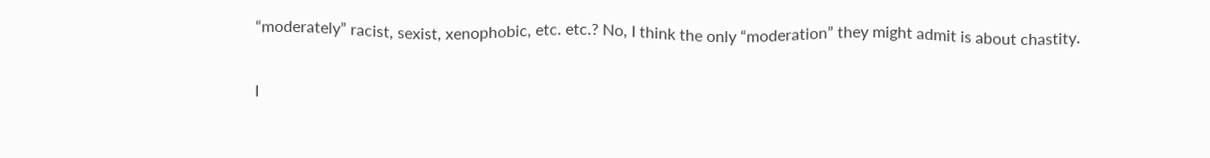“moderately” racist, sexist, xenophobic, etc. etc.? No, I think the only “moderation” they might admit is about chastity.

I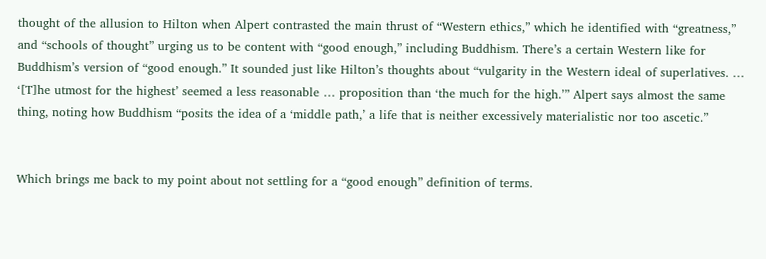thought of the allusion to Hilton when Alpert contrasted the main thrust of “Western ethics,” which he identified with “greatness,” and “schools of thought” urging us to be content with “good enough,” including Buddhism. There’s a certain Western like for Buddhism’s version of “good enough.” It sounded just like Hilton’s thoughts about “vulgarity in the Western ideal of superlatives. … ‘[T]he utmost for the highest’ seemed a less reasonable … proposition than ‘the much for the high.’” Alpert says almost the same thing, noting how Buddhism “posits the idea of a ‘middle path,’ a life that is neither excessively materialistic nor too ascetic.”


Which brings me back to my point about not settling for a “good enough” definition of terms.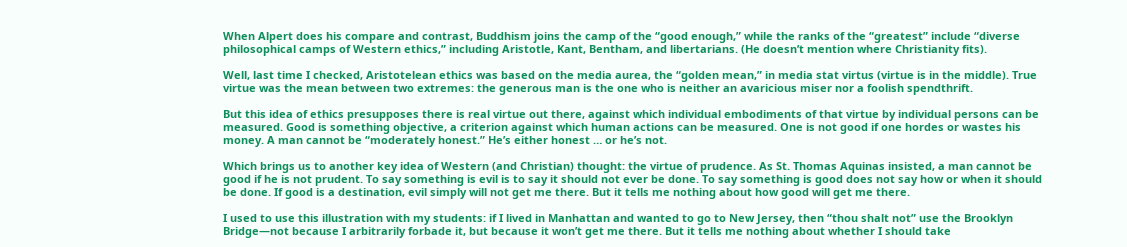When Alpert does his compare and contrast, Buddhism joins the camp of the “good enough,” while the ranks of the “greatest” include “diverse philosophical camps of Western ethics,” including Aristotle, Kant, Bentham, and libertarians. (He doesn’t mention where Christianity fits).

Well, last time I checked, Aristotelean ethics was based on the media aurea, the “golden mean,” in media stat virtus (virtue is in the middle). True virtue was the mean between two extremes: the generous man is the one who is neither an avaricious miser nor a foolish spendthrift.

But this idea of ethics presupposes there is real virtue out there, against which individual embodiments of that virtue by individual persons can be measured. Good is something objective, a criterion against which human actions can be measured. One is not good if one hordes or wastes his money. A man cannot be “moderately honest.” He’s either honest … or he’s not.

Which brings us to another key idea of Western (and Christian) thought: the virtue of prudence. As St. Thomas Aquinas insisted, a man cannot be good if he is not prudent. To say something is evil is to say it should not ever be done. To say something is good does not say how or when it should be done. If good is a destination, evil simply will not get me there. But it tells me nothing about how good will get me there.

I used to use this illustration with my students: if I lived in Manhattan and wanted to go to New Jersey, then “thou shalt not” use the Brooklyn Bridge—not because I arbitrarily forbade it, but because it won’t get me there. But it tells me nothing about whether I should take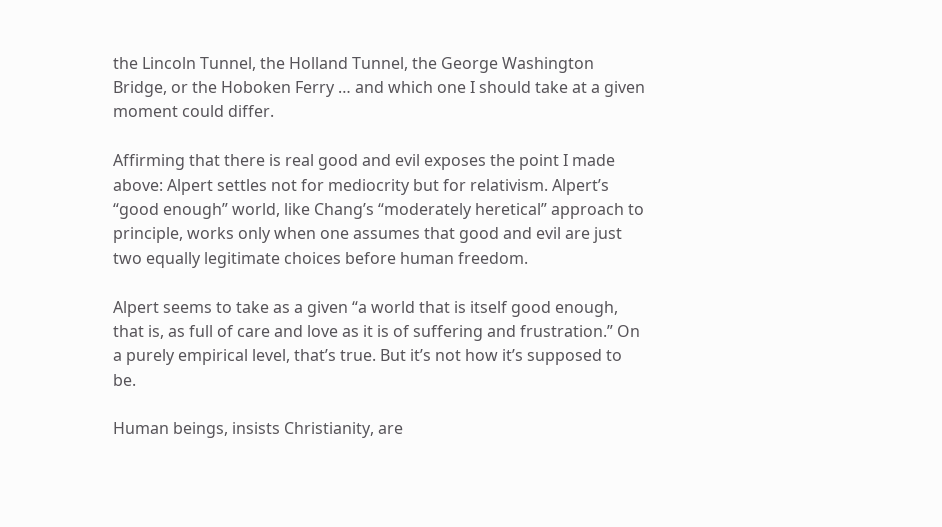the Lincoln Tunnel, the Holland Tunnel, the George Washington Bridge, or the Hoboken Ferry … and which one I should take at a given moment could differ.

Affirming that there is real good and evil exposes the point I made above: Alpert settles not for mediocrity but for relativism. Alpert’s “good enough” world, like Chang’s “moderately heretical” approach to principle, works only when one assumes that good and evil are just two equally legitimate choices before human freedom.

Alpert seems to take as a given “a world that is itself good enough, that is, as full of care and love as it is of suffering and frustration.” On a purely empirical level, that’s true. But it’s not how it’s supposed to be.

Human beings, insists Christianity, are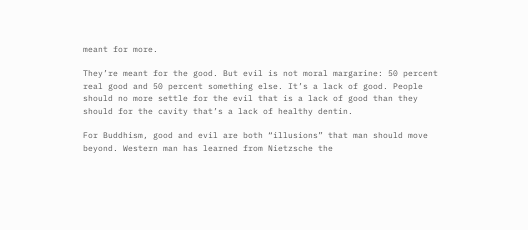meant for more.

They’re meant for the good. But evil is not moral margarine: 50 percent real good and 50 percent something else. It’s a lack of good. People should no more settle for the evil that is a lack of good than they should for the cavity that’s a lack of healthy dentin.

For Buddhism, good and evil are both “illusions” that man should move beyond. Western man has learned from Nietzsche the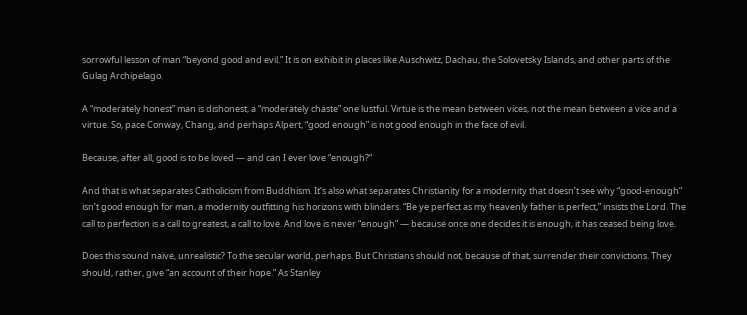sorrowful lesson of man “beyond good and evil.” It is on exhibit in places like Auschwitz, Dachau, the Solovetsky Islands, and other parts of the Gulag Archipelago.

A “moderately honest” man is dishonest, a “moderately chaste” one lustful. Virtue is the mean between vices, not the mean between a vice and a virtue. So, pace Conway, Chang, and perhaps Alpert, “good enough” is not good enough in the face of evil.

Because, after all, good is to be loved — and can I ever love “enough?”

And that is what separates Catholicism from Buddhism. It’s also what separates Christianity for a modernity that doesn’t see why “good-enough” isn’t good enough for man, a modernity outfitting his horizons with blinders. “Be ye perfect as my heavenly father is perfect,” insists the Lord. The call to perfection is a call to greatest, a call to love. And love is never “enough” — because once one decides it is enough, it has ceased being love.

Does this sound naïve, unrealistic? To the secular world, perhaps. But Christians should not, because of that, surrender their convictions. They should, rather, give “an account of their hope.” As Stanley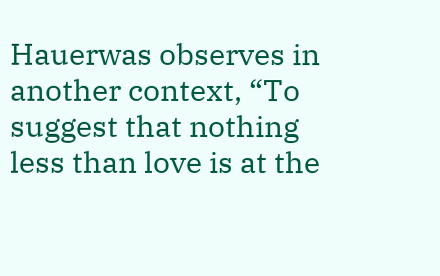Hauerwas observes in another context, “To suggest that nothing less than love is at the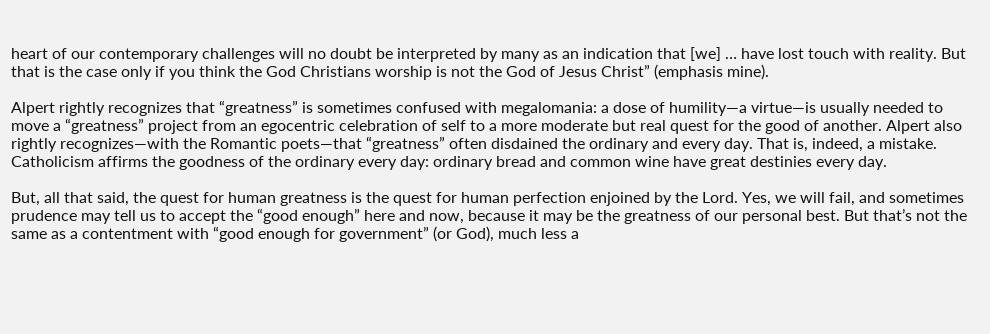heart of our contemporary challenges will no doubt be interpreted by many as an indication that [we] … have lost touch with reality. But that is the case only if you think the God Christians worship is not the God of Jesus Christ” (emphasis mine).

Alpert rightly recognizes that “greatness” is sometimes confused with megalomania: a dose of humility—a virtue—is usually needed to move a “greatness” project from an egocentric celebration of self to a more moderate but real quest for the good of another. Alpert also rightly recognizes—with the Romantic poets—that “greatness” often disdained the ordinary and every day. That is, indeed, a mistake. Catholicism affirms the goodness of the ordinary every day: ordinary bread and common wine have great destinies every day.

But, all that said, the quest for human greatness is the quest for human perfection enjoined by the Lord. Yes, we will fail, and sometimes prudence may tell us to accept the “good enough” here and now, because it may be the greatness of our personal best. But that’s not the same as a contentment with “good enough for government” (or God), much less a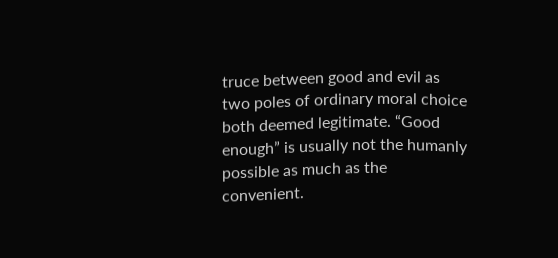truce between good and evil as two poles of ordinary moral choice both deemed legitimate. “Good enough” is usually not the humanly possible as much as the convenient.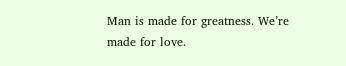Man is made for greatness. We’re made for love.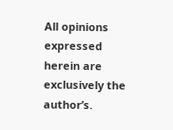All opinions expressed herein are exclusively the author’s.